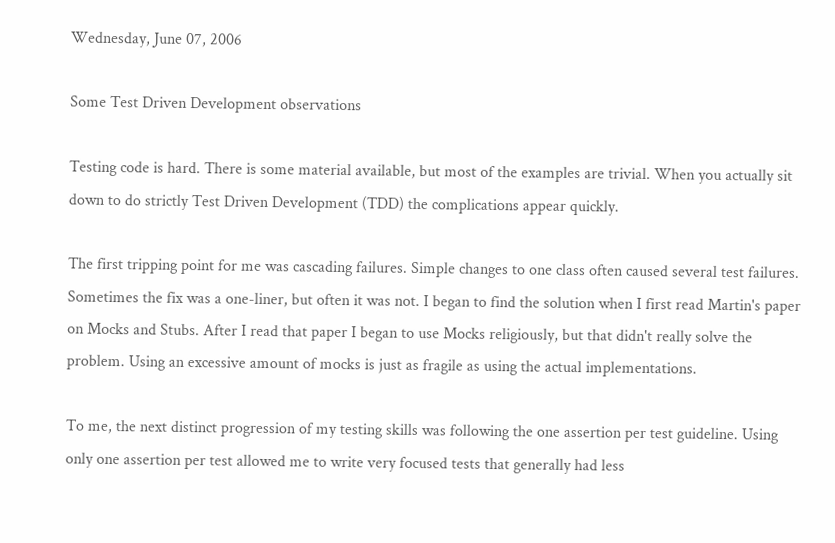Wednesday, June 07, 2006

Some Test Driven Development observations

Testing code is hard. There is some material available, but most of the examples are trivial. When you actually sit down to do strictly Test Driven Development (TDD) the complications appear quickly.

The first tripping point for me was cascading failures. Simple changes to one class often caused several test failures. Sometimes the fix was a one-liner, but often it was not. I began to find the solution when I first read Martin's paper on Mocks and Stubs. After I read that paper I began to use Mocks religiously, but that didn't really solve the problem. Using an excessive amount of mocks is just as fragile as using the actual implementations.

To me, the next distinct progression of my testing skills was following the one assertion per test guideline. Using only one assertion per test allowed me to write very focused tests that generally had less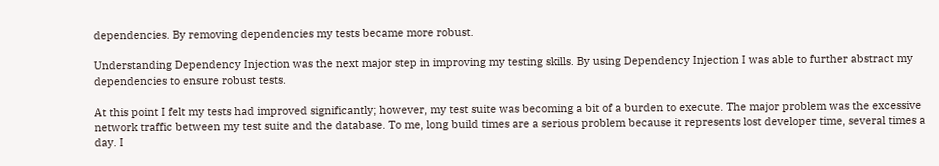dependencies. By removing dependencies my tests became more robust.

Understanding Dependency Injection was the next major step in improving my testing skills. By using Dependency Injection I was able to further abstract my dependencies to ensure robust tests.

At this point I felt my tests had improved significantly; however, my test suite was becoming a bit of a burden to execute. The major problem was the excessive network traffic between my test suite and the database. To me, long build times are a serious problem because it represents lost developer time, several times a day. I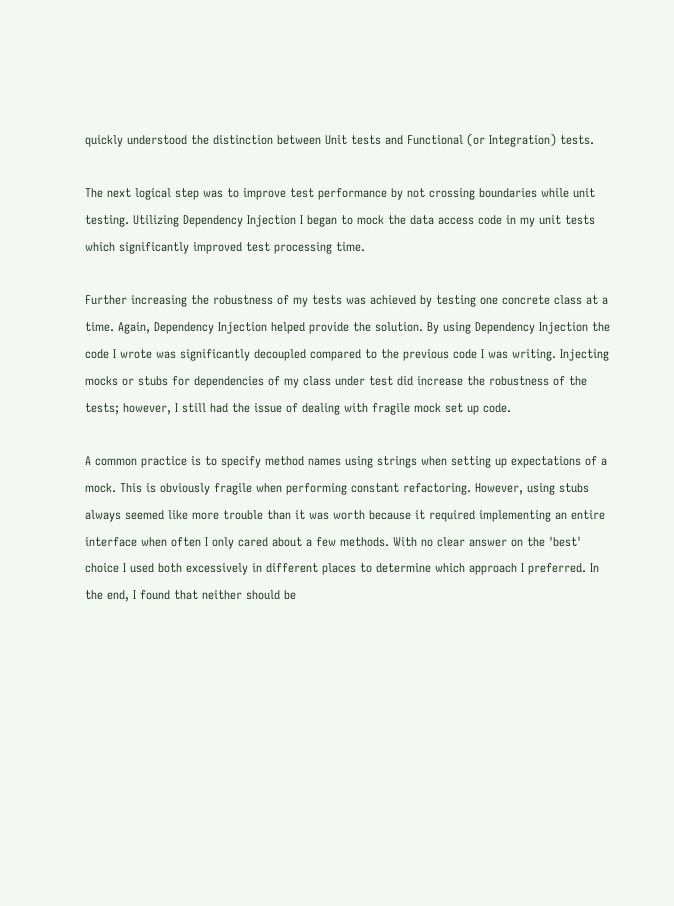quickly understood the distinction between Unit tests and Functional (or Integration) tests.

The next logical step was to improve test performance by not crossing boundaries while unit testing. Utilizing Dependency Injection I began to mock the data access code in my unit tests which significantly improved test processing time.

Further increasing the robustness of my tests was achieved by testing one concrete class at a time. Again, Dependency Injection helped provide the solution. By using Dependency Injection the code I wrote was significantly decoupled compared to the previous code I was writing. Injecting mocks or stubs for dependencies of my class under test did increase the robustness of the tests; however, I still had the issue of dealing with fragile mock set up code.

A common practice is to specify method names using strings when setting up expectations of a mock. This is obviously fragile when performing constant refactoring. However, using stubs always seemed like more trouble than it was worth because it required implementing an entire interface when often I only cared about a few methods. With no clear answer on the 'best' choice I used both excessively in different places to determine which approach I preferred. In the end, I found that neither should be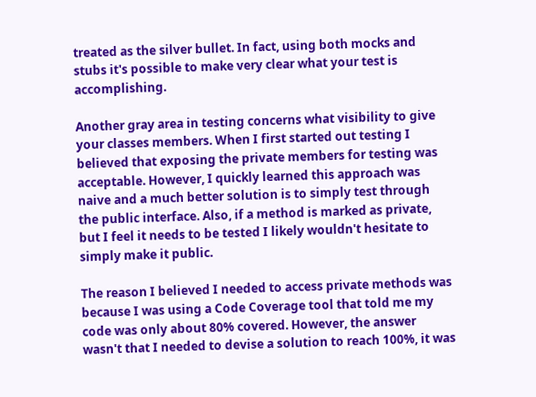treated as the silver bullet. In fact, using both mocks and stubs it's possible to make very clear what your test is accomplishing.

Another gray area in testing concerns what visibility to give your classes members. When I first started out testing I believed that exposing the private members for testing was acceptable. However, I quickly learned this approach was naive and a much better solution is to simply test through the public interface. Also, if a method is marked as private, but I feel it needs to be tested I likely wouldn't hesitate to simply make it public.

The reason I believed I needed to access private methods was because I was using a Code Coverage tool that told me my code was only about 80% covered. However, the answer wasn't that I needed to devise a solution to reach 100%, it was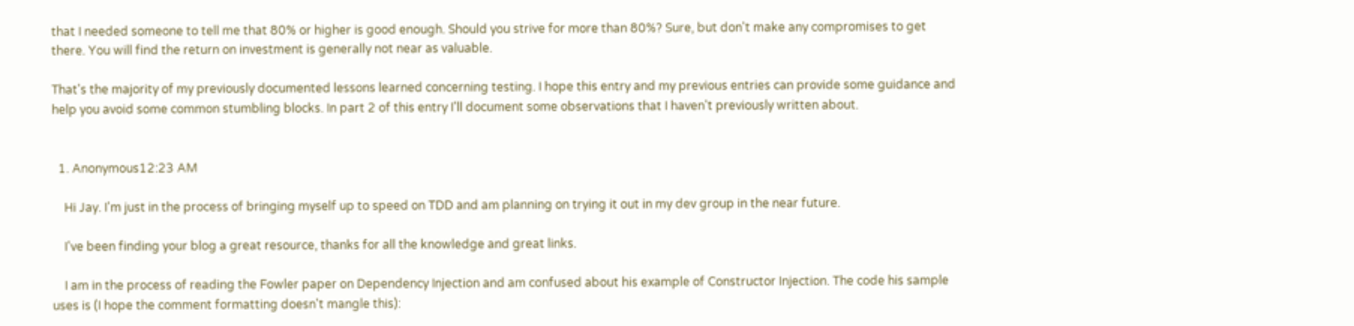that I needed someone to tell me that 80% or higher is good enough. Should you strive for more than 80%? Sure, but don't make any compromises to get there. You will find the return on investment is generally not near as valuable.

That's the majority of my previously documented lessons learned concerning testing. I hope this entry and my previous entries can provide some guidance and help you avoid some common stumbling blocks. In part 2 of this entry I'll document some observations that I haven't previously written about.


  1. Anonymous12:23 AM

    Hi Jay. I'm just in the process of bringing myself up to speed on TDD and am planning on trying it out in my dev group in the near future.

    I've been finding your blog a great resource, thanks for all the knowledge and great links.

    I am in the process of reading the Fowler paper on Dependency Injection and am confused about his example of Constructor Injection. The code his sample uses is (I hope the comment formatting doesn't mangle this):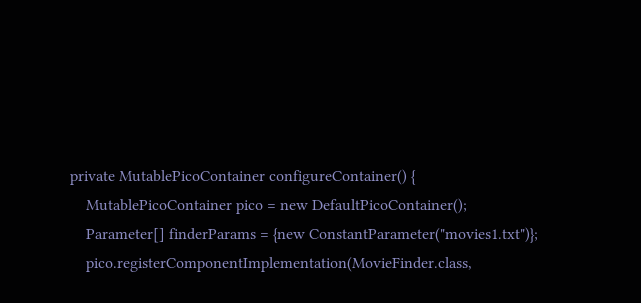private MutablePicoContainer configureContainer() {
    MutablePicoContainer pico = new DefaultPicoContainer();
    Parameter[] finderParams = {new ConstantParameter("movies1.txt")};
    pico.registerComponentImplementation(MovieFinder.class,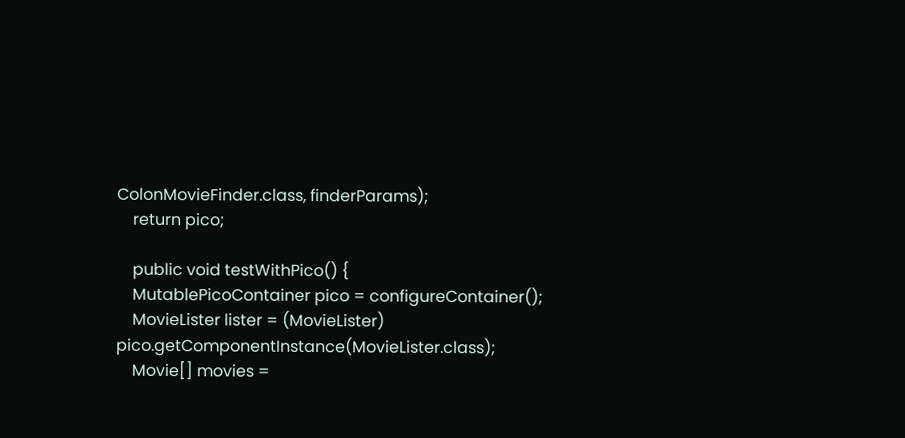ColonMovieFinder.class, finderParams);
    return pico;

    public void testWithPico() {
    MutablePicoContainer pico = configureContainer();
    MovieLister lister = (MovieLister) pico.getComponentInstance(MovieLister.class);
    Movie[] movies =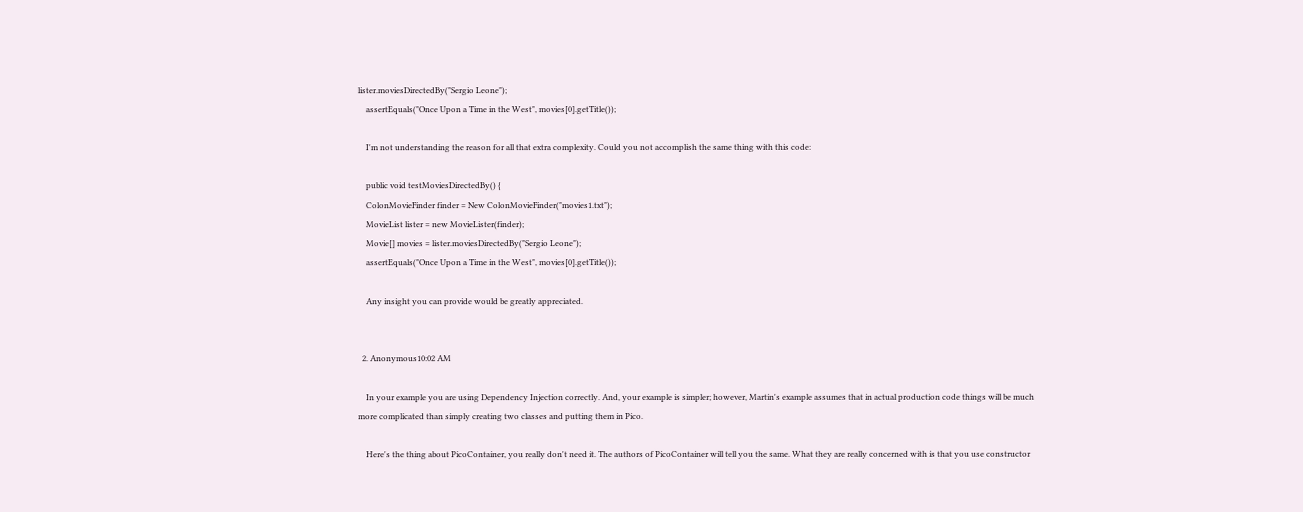lister.moviesDirectedBy("Sergio Leone");
    assertEquals("Once Upon a Time in the West", movies[0].getTitle());

    I'm not understanding the reason for all that extra complexity. Could you not accomplish the same thing with this code:

    public void testMoviesDirectedBy() {
    ColonMovieFinder finder = New ColonMovieFinder("movies1.txt");
    MovieList lister = new MovieLister(finder);
    Movie[] movies = lister.moviesDirectedBy("Sergio Leone");
    assertEquals("Once Upon a Time in the West", movies[0].getTitle());

    Any insight you can provide would be greatly appreciated.


  2. Anonymous10:02 AM

    In your example you are using Dependency Injection correctly. And, your example is simpler; however, Martin's example assumes that in actual production code things will be much more complicated than simply creating two classes and putting them in Pico.

    Here's the thing about PicoContainer, you really don't need it. The authors of PicoContainer will tell you the same. What they are really concerned with is that you use constructor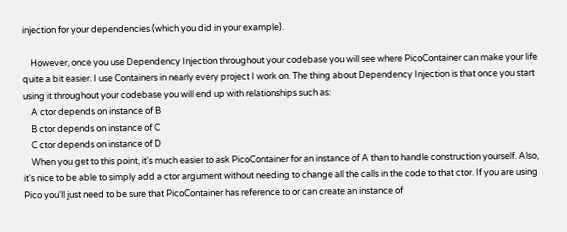injection for your dependencies (which you did in your example).

    However, once you use Dependency Injection throughout your codebase you will see where PicoContainer can make your life quite a bit easier. I use Containers in nearly every project I work on. The thing about Dependency Injection is that once you start using it throughout your codebase you will end up with relationships such as:
    A ctor depends on instance of B
    B ctor depends on instance of C
    C ctor depends on instance of D
    When you get to this point, it's much easier to ask PicoContainer for an instance of A than to handle construction yourself. Also, it's nice to be able to simply add a ctor argument without needing to change all the calls in the code to that ctor. If you are using Pico you'll just need to be sure that PicoContainer has reference to or can create an instance of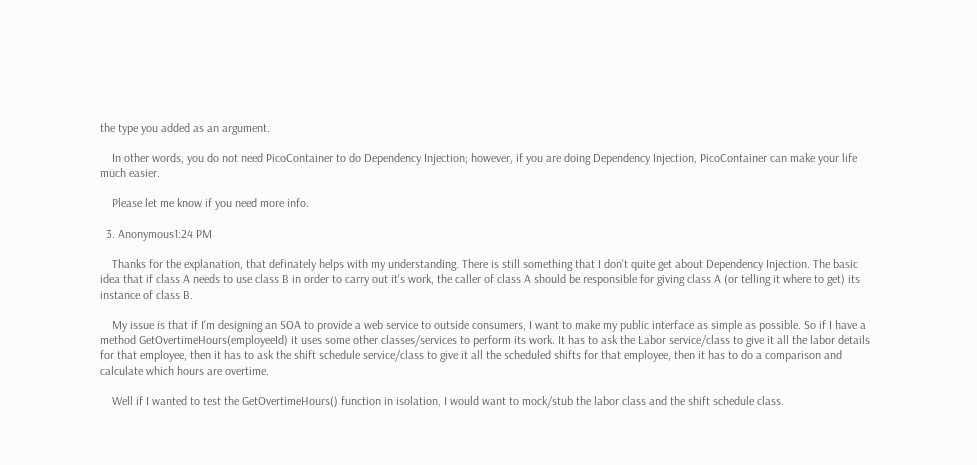the type you added as an argument.

    In other words, you do not need PicoContainer to do Dependency Injection; however, if you are doing Dependency Injection, PicoContainer can make your life much easier.

    Please let me know if you need more info.

  3. Anonymous1:24 PM

    Thanks for the explanation, that definately helps with my understanding. There is still something that I don't quite get about Dependency Injection. The basic idea that if class A needs to use class B in order to carry out it's work, the caller of class A should be responsible for giving class A (or telling it where to get) its instance of class B.

    My issue is that if I'm designing an SOA to provide a web service to outside consumers, I want to make my public interface as simple as possible. So if I have a method GetOvertimeHours(employeeId) it uses some other classes/services to perform its work. It has to ask the Labor service/class to give it all the labor details for that employee, then it has to ask the shift schedule service/class to give it all the scheduled shifts for that employee, then it has to do a comparison and calculate which hours are overtime.

    Well if I wanted to test the GetOvertimeHours() function in isolation, I would want to mock/stub the labor class and the shift schedule class.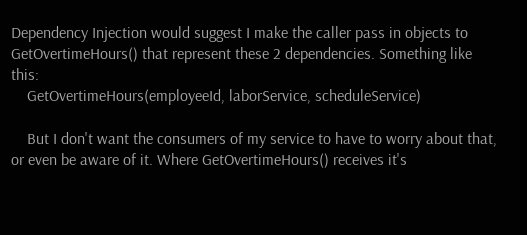Dependency Injection would suggest I make the caller pass in objects to GetOvertimeHours() that represent these 2 dependencies. Something like this:
    GetOvertimeHours(employeeId, laborService, scheduleService)

    But I don't want the consumers of my service to have to worry about that, or even be aware of it. Where GetOvertimeHours() receives it's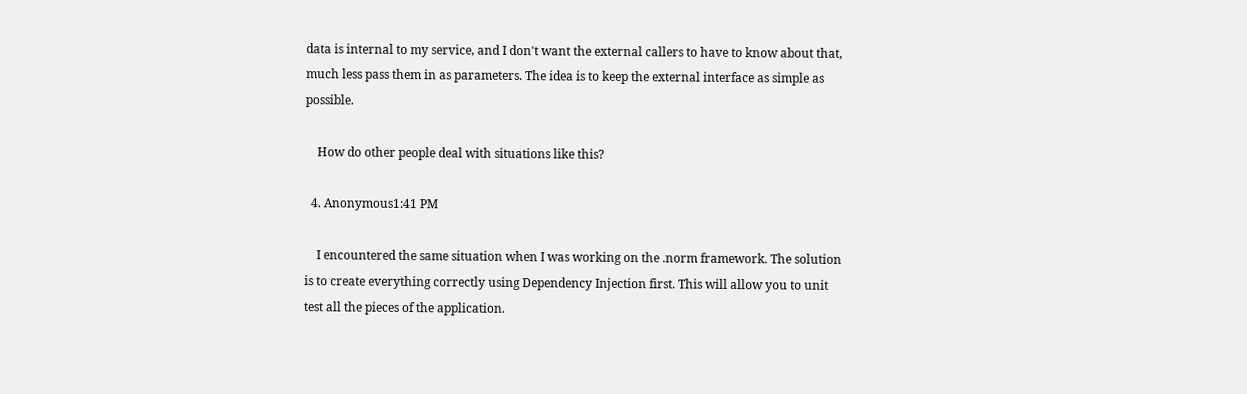data is internal to my service, and I don't want the external callers to have to know about that, much less pass them in as parameters. The idea is to keep the external interface as simple as possible.

    How do other people deal with situations like this?

  4. Anonymous1:41 PM

    I encountered the same situation when I was working on the .norm framework. The solution is to create everything correctly using Dependency Injection first. This will allow you to unit test all the pieces of the application.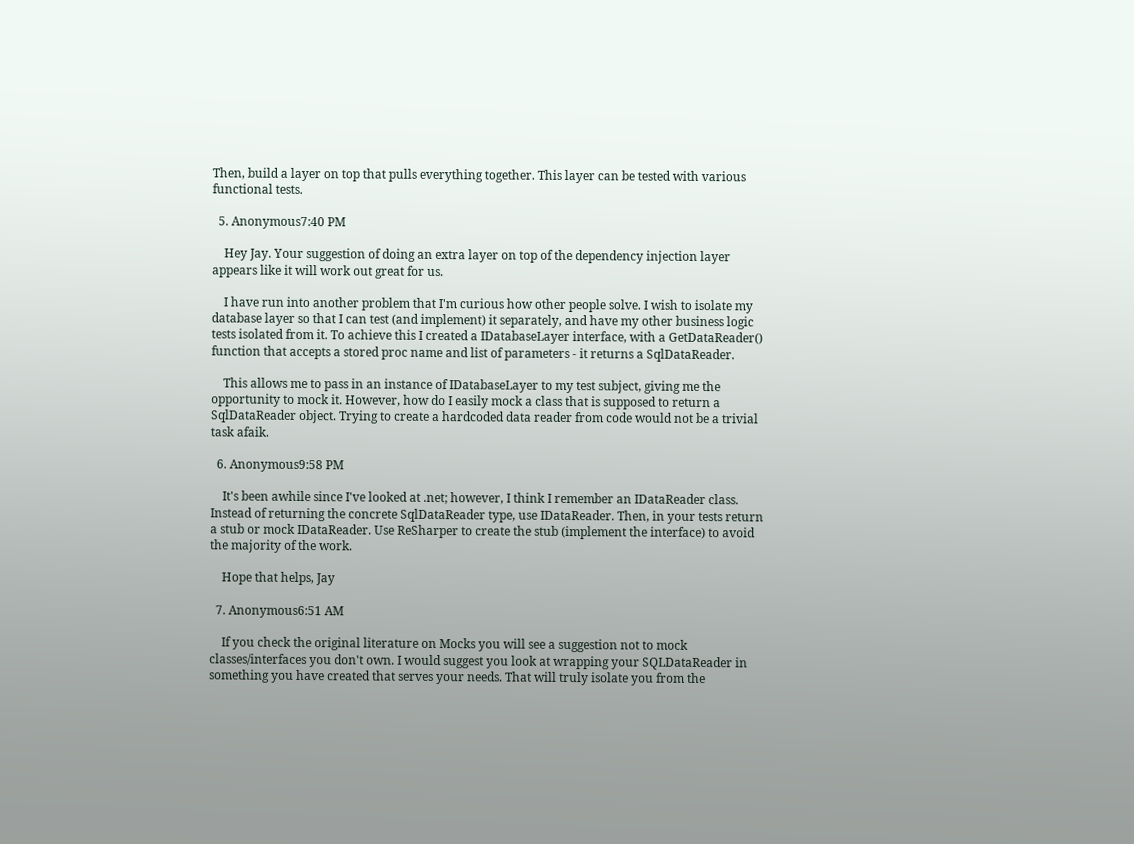Then, build a layer on top that pulls everything together. This layer can be tested with various functional tests.

  5. Anonymous7:40 PM

    Hey Jay. Your suggestion of doing an extra layer on top of the dependency injection layer appears like it will work out great for us.

    I have run into another problem that I'm curious how other people solve. I wish to isolate my database layer so that I can test (and implement) it separately, and have my other business logic tests isolated from it. To achieve this I created a IDatabaseLayer interface, with a GetDataReader() function that accepts a stored proc name and list of parameters - it returns a SqlDataReader.

    This allows me to pass in an instance of IDatabaseLayer to my test subject, giving me the opportunity to mock it. However, how do I easily mock a class that is supposed to return a SqlDataReader object. Trying to create a hardcoded data reader from code would not be a trivial task afaik.

  6. Anonymous9:58 PM

    It's been awhile since I've looked at .net; however, I think I remember an IDataReader class. Instead of returning the concrete SqlDataReader type, use IDataReader. Then, in your tests return a stub or mock IDataReader. Use ReSharper to create the stub (implement the interface) to avoid the majority of the work.

    Hope that helps, Jay

  7. Anonymous6:51 AM

    If you check the original literature on Mocks you will see a suggestion not to mock classes/interfaces you don't own. I would suggest you look at wrapping your SQLDataReader in something you have created that serves your needs. That will truly isolate you from the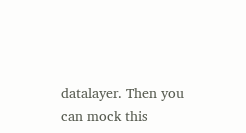datalayer. Then you can mock this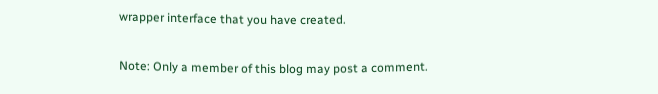wrapper interface that you have created.


Note: Only a member of this blog may post a comment.